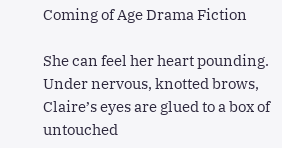Coming of Age Drama Fiction

She can feel her heart pounding. Under nervous, knotted brows, Claire’s eyes are glued to a box of untouched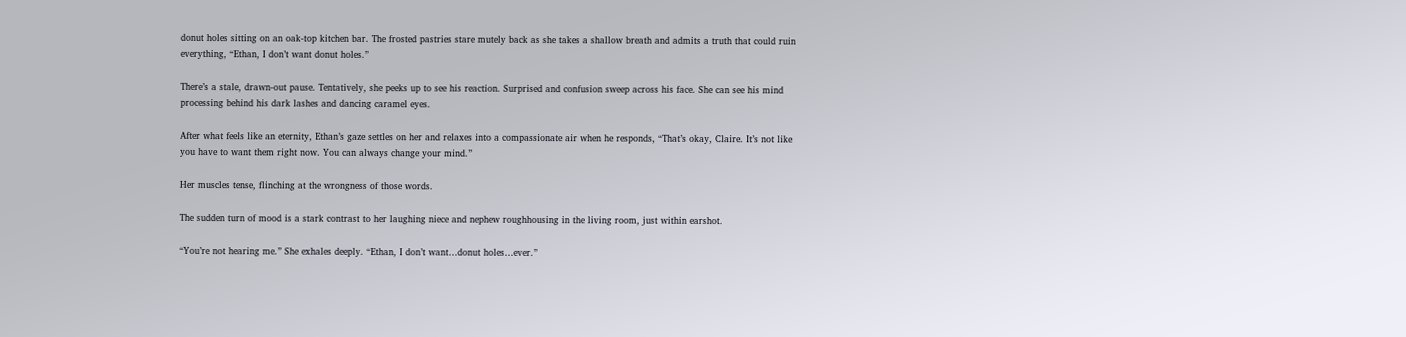donut holes sitting on an oak-top kitchen bar. The frosted pastries stare mutely back as she takes a shallow breath and admits a truth that could ruin everything, “Ethan, I don’t want donut holes.”

There’s a stale, drawn-out pause. Tentatively, she peeks up to see his reaction. Surprised and confusion sweep across his face. She can see his mind processing behind his dark lashes and dancing caramel eyes.

After what feels like an eternity, Ethan’s gaze settles on her and relaxes into a compassionate air when he responds, “That’s okay, Claire. It’s not like you have to want them right now. You can always change your mind.”

Her muscles tense, flinching at the wrongness of those words.

The sudden turn of mood is a stark contrast to her laughing niece and nephew roughhousing in the living room, just within earshot.

“You’re not hearing me.” She exhales deeply. “Ethan, I don’t want…donut holes…ever.”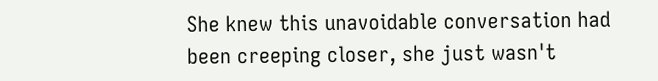She knew this unavoidable conversation had been creeping closer, she just wasn't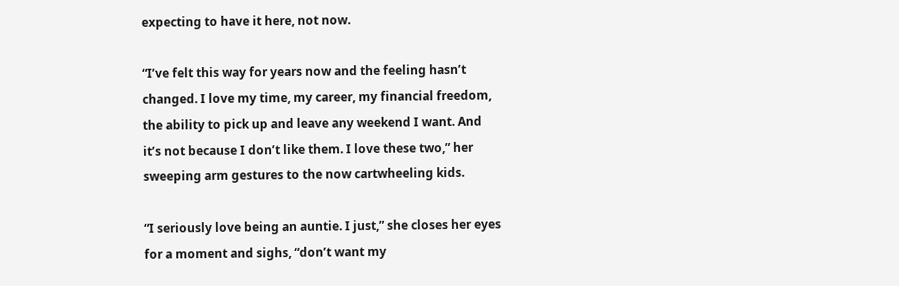expecting to have it here, not now.

“I’ve felt this way for years now and the feeling hasn’t changed. I love my time, my career, my financial freedom, the ability to pick up and leave any weekend I want. And it’s not because I don’t like them. I love these two,” her sweeping arm gestures to the now cartwheeling kids.

“I seriously love being an auntie. I just,” she closes her eyes for a moment and sighs, “don’t want my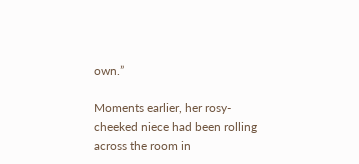own.”

Moments earlier, her rosy-cheeked niece had been rolling across the room in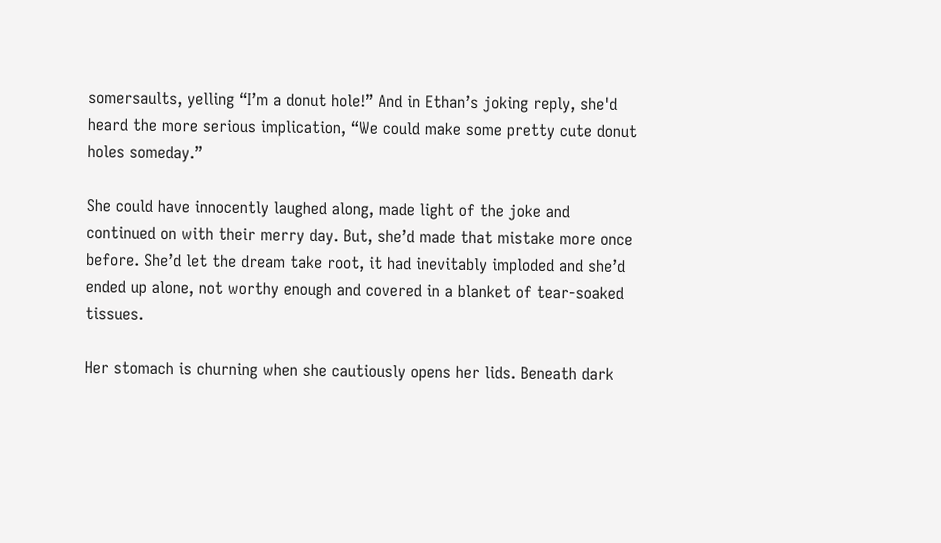somersaults, yelling “I’m a donut hole!” And in Ethan’s joking reply, she'd heard the more serious implication, “We could make some pretty cute donut holes someday.”

She could have innocently laughed along, made light of the joke and continued on with their merry day. But, she’d made that mistake more once before. She’d let the dream take root, it had inevitably imploded and she’d ended up alone, not worthy enough and covered in a blanket of tear-soaked tissues.

Her stomach is churning when she cautiously opens her lids. Beneath dark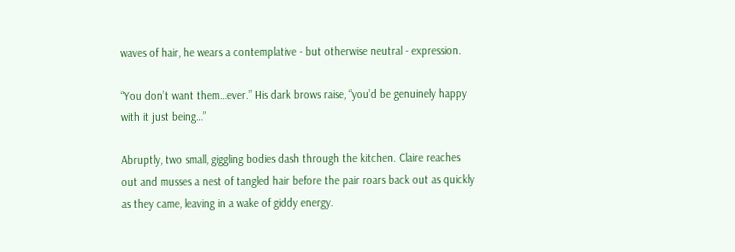waves of hair, he wears a contemplative - but otherwise neutral - expression.

“You don’t want them…ever.” His dark brows raise, “you’d be genuinely happy with it just being…”

Abruptly, two small, giggling bodies dash through the kitchen. Claire reaches out and musses a nest of tangled hair before the pair roars back out as quickly as they came, leaving in a wake of giddy energy.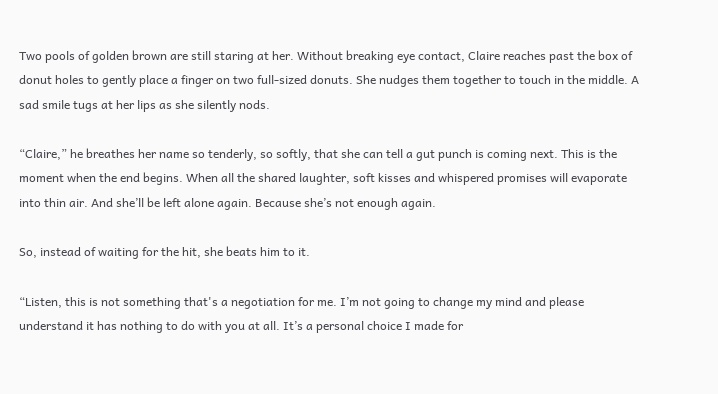Two pools of golden brown are still staring at her. Without breaking eye contact, Claire reaches past the box of donut holes to gently place a finger on two full-sized donuts. She nudges them together to touch in the middle. A sad smile tugs at her lips as she silently nods.

“Claire,” he breathes her name so tenderly, so softly, that she can tell a gut punch is coming next. This is the moment when the end begins. When all the shared laughter, soft kisses and whispered promises will evaporate into thin air. And she’ll be left alone again. Because she’s not enough again.

So, instead of waiting for the hit, she beats him to it.

“Listen, this is not something that's a negotiation for me. I’m not going to change my mind and please understand it has nothing to do with you at all. It’s a personal choice I made for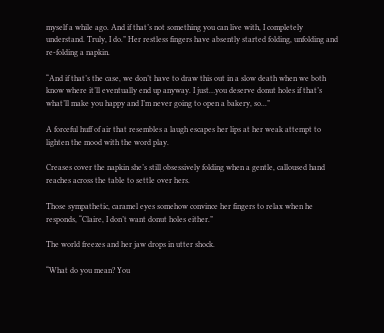myself a while ago. And if that’s not something you can live with, I completely understand. Truly, I do.” Her restless fingers have absently started folding, unfolding and re-folding a napkin.

“And if that’s the case, we don’t have to draw this out in a slow death when we both know where it’ll eventually end up anyway. I just…you deserve donut holes if that’s what’ll make you happy and I’m never going to open a bakery, so...”

A forceful huff of air that resembles a laugh escapes her lips at her weak attempt to lighten the mood with the word play.

Creases cover the napkin she’s still obsessively folding when a gentle, calloused hand reaches across the table to settle over hers.

Those sympathetic, caramel eyes somehow convince her fingers to relax when he responds, “Claire, I don’t want donut holes either.”

The world freezes and her jaw drops in utter shock.

“What do you mean? You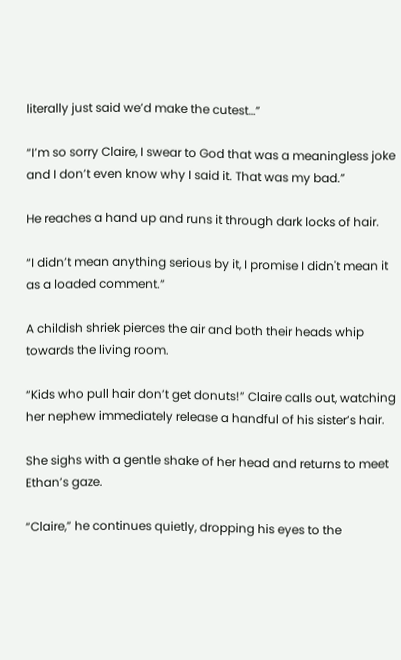literally just said we’d make the cutest…”

“I’m so sorry Claire, I swear to God that was a meaningless joke and I don’t even know why I said it. That was my bad.”

He reaches a hand up and runs it through dark locks of hair.

“I didn’t mean anything serious by it, I promise I didn't mean it as a loaded comment.”

A childish shriek pierces the air and both their heads whip towards the living room.

“Kids who pull hair don’t get donuts!” Claire calls out, watching her nephew immediately release a handful of his sister’s hair.

She sighs with a gentle shake of her head and returns to meet Ethan’s gaze.

“Claire,” he continues quietly, dropping his eyes to the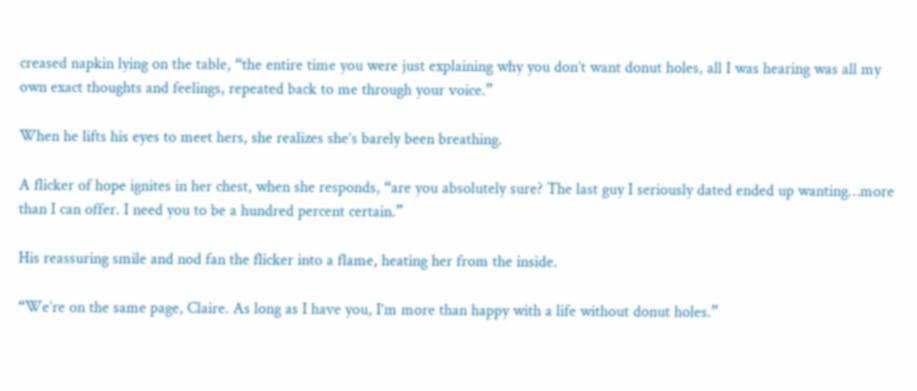creased napkin lying on the table, “the entire time you were just explaining why you don’t want donut holes, all I was hearing was all my own exact thoughts and feelings, repeated back to me through your voice.”

When he lifts his eyes to meet hers, she realizes she’s barely been breathing.

A flicker of hope ignites in her chest, when she responds, “are you absolutely sure? The last guy I seriously dated ended up wanting…more than I can offer. I need you to be a hundred percent certain.”

His reassuring smile and nod fan the flicker into a flame, heating her from the inside.

“We’re on the same page, Claire. As long as I have you, I’m more than happy with a life without donut holes.”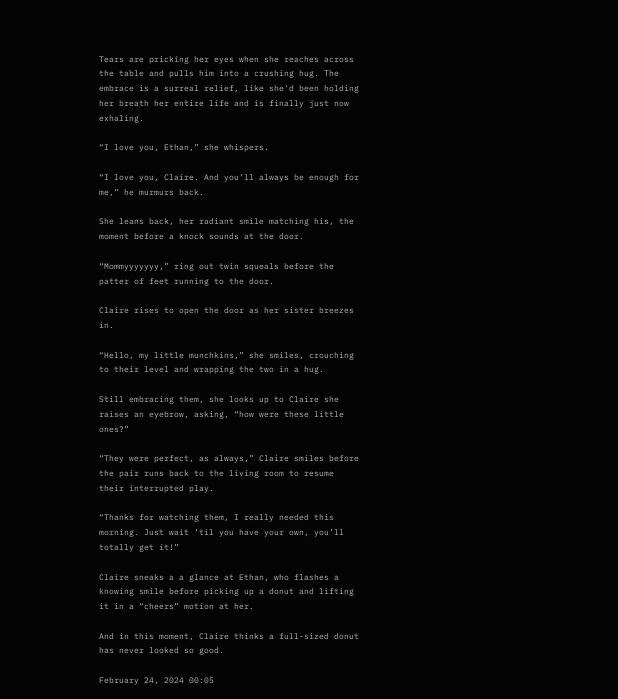Tears are pricking her eyes when she reaches across the table and pulls him into a crushing hug. The embrace is a surreal relief, like she'd been holding her breath her entire life and is finally just now exhaling.

“I love you, Ethan,” she whispers.

“I love you, Claire. And you’ll always be enough for me,” he murmurs back.

She leans back, her radiant smile matching his, the moment before a knock sounds at the door.

“Mommyyyyyyy,” ring out twin squeals before the patter of feet running to the door.

Claire rises to open the door as her sister breezes in.

“Hello, my little munchkins,” she smiles, crouching to their level and wrapping the two in a hug.

Still embracing them, she looks up to Claire she raises an eyebrow, asking, “how were these little ones?”

“They were perfect, as always,” Claire smiles before the pair runs back to the living room to resume their interrupted play.

“Thanks for watching them, I really needed this morning. Just wait ’til you have your own, you’ll totally get it!”

Claire sneaks a a glance at Ethan, who flashes a knowing smile before picking up a donut and lifting it in a “cheers” motion at her.

And in this moment, Claire thinks a full-sized donut has never looked so good.

February 24, 2024 00:05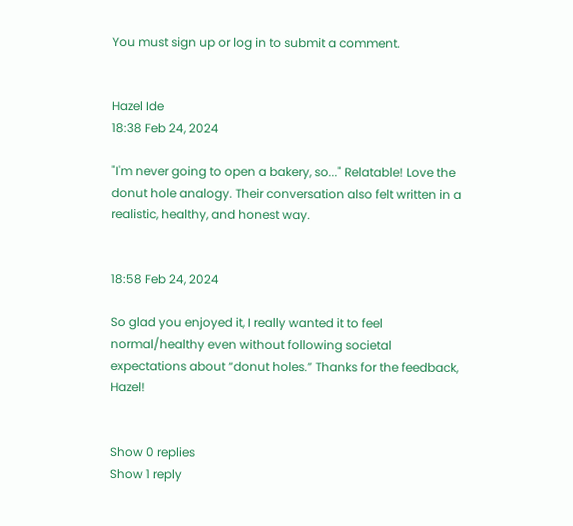You must sign up or log in to submit a comment.


Hazel Ide
18:38 Feb 24, 2024

"I'm never going to open a bakery, so..." Relatable! Love the donut hole analogy. Their conversation also felt written in a realistic, healthy, and honest way.


18:58 Feb 24, 2024

So glad you enjoyed it, I really wanted it to feel normal/healthy even without following societal expectations about “donut holes.” Thanks for the feedback, Hazel!


Show 0 replies
Show 1 reply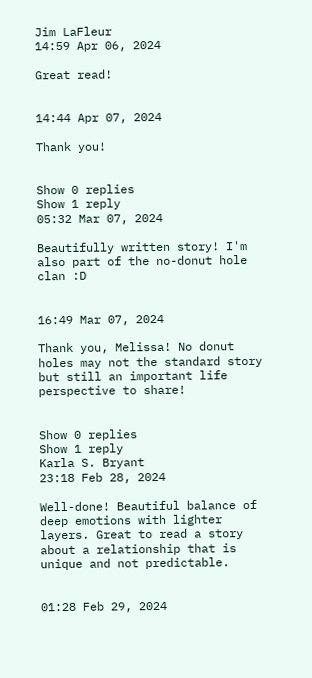Jim LaFleur
14:59 Apr 06, 2024

Great read!


14:44 Apr 07, 2024

Thank you!


Show 0 replies
Show 1 reply
05:32 Mar 07, 2024

Beautifully written story! I'm also part of the no-donut hole clan :D


16:49 Mar 07, 2024

Thank you, Melissa! No donut holes may not the standard story but still an important life perspective to share!


Show 0 replies
Show 1 reply
Karla S. Bryant
23:18 Feb 28, 2024

Well-done! Beautiful balance of deep emotions with lighter layers. Great to read a story about a relationship that is unique and not predictable.


01:28 Feb 29, 2024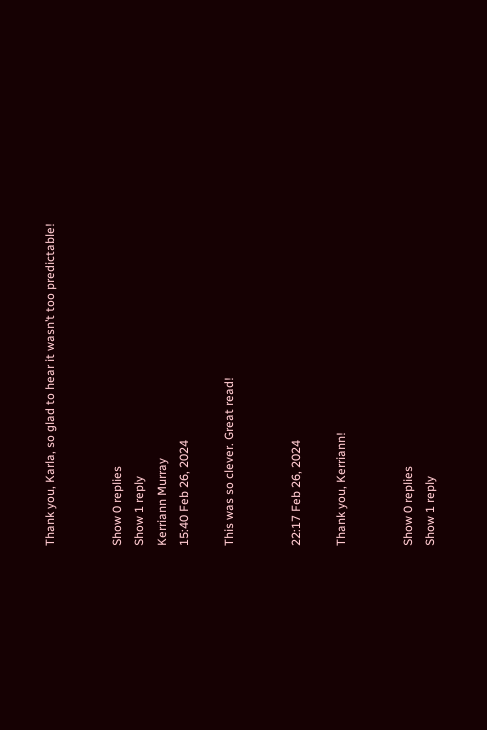Thank you, Karla, so glad to hear it wasn’t too predictable!


Show 0 replies
Show 1 reply
Kerriann Murray
15:40 Feb 26, 2024

This was so clever. Great read!


22:17 Feb 26, 2024

Thank you, Kerriann!


Show 0 replies
Show 1 reply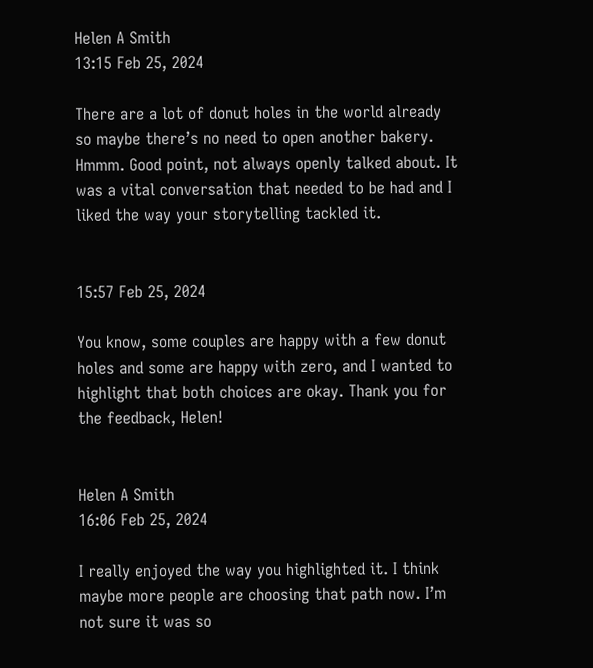Helen A Smith
13:15 Feb 25, 2024

There are a lot of donut holes in the world already so maybe there’s no need to open another bakery. Hmmm. Good point, not always openly talked about. It was a vital conversation that needed to be had and I liked the way your storytelling tackled it.


15:57 Feb 25, 2024

You know, some couples are happy with a few donut holes and some are happy with zero, and I wanted to highlight that both choices are okay. Thank you for the feedback, Helen!


Helen A Smith
16:06 Feb 25, 2024

I really enjoyed the way you highlighted it. I think maybe more people are choosing that path now. I’m not sure it was so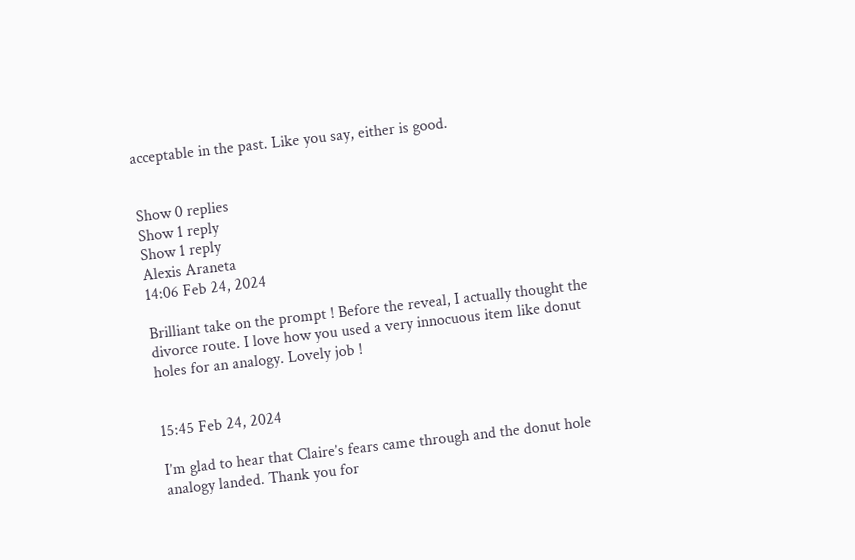acceptable in the past. Like you say, either is good.


Show 0 replies
Show 1 reply
Show 1 reply
Alexis Araneta
14:06 Feb 24, 2024

Brilliant take on the prompt ! Before the reveal, I actually thought the divorce route. I love how you used a very innocuous item like donut holes for an analogy. Lovely job !


15:45 Feb 24, 2024

I’m glad to hear that Claire’s fears came through and the donut hole analogy landed. Thank you for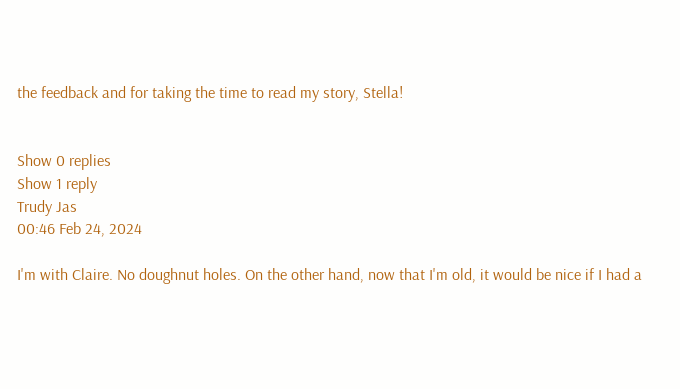the feedback and for taking the time to read my story, Stella!


Show 0 replies
Show 1 reply
Trudy Jas
00:46 Feb 24, 2024

I'm with Claire. No doughnut holes. On the other hand, now that I'm old, it would be nice if I had a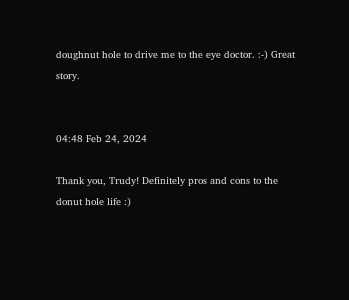doughnut hole to drive me to the eye doctor. :-) Great story.


04:48 Feb 24, 2024

Thank you, Trudy! Definitely pros and cons to the donut hole life :)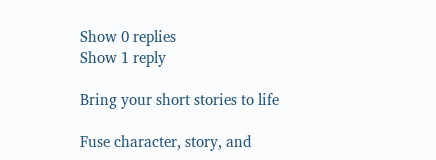Show 0 replies
Show 1 reply

Bring your short stories to life

Fuse character, story, and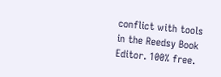conflict with tools in the Reedsy Book Editor. 100% free.